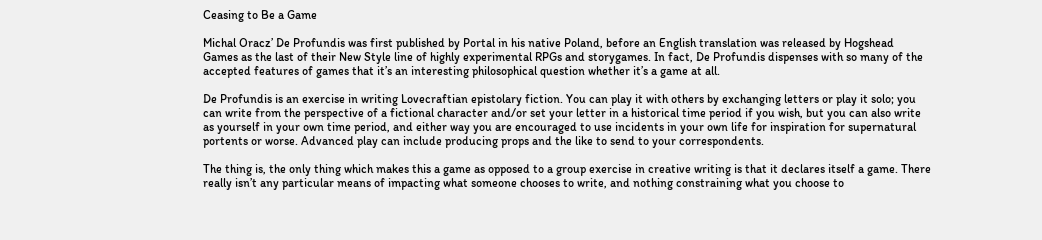Ceasing to Be a Game

Michal Oracz’ De Profundis was first published by Portal in his native Poland, before an English translation was released by Hogshead Games as the last of their New Style line of highly experimental RPGs and storygames. In fact, De Profundis dispenses with so many of the accepted features of games that it’s an interesting philosophical question whether it’s a game at all.

De Profundis is an exercise in writing Lovecraftian epistolary fiction. You can play it with others by exchanging letters or play it solo; you can write from the perspective of a fictional character and/or set your letter in a historical time period if you wish, but you can also write as yourself in your own time period, and either way you are encouraged to use incidents in your own life for inspiration for supernatural portents or worse. Advanced play can include producing props and the like to send to your correspondents.

The thing is, the only thing which makes this a game as opposed to a group exercise in creative writing is that it declares itself a game. There really isn’t any particular means of impacting what someone chooses to write, and nothing constraining what you choose to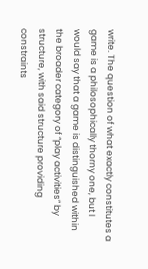write. The question of what exactly constitutes a game is a philosophically thorny one, but I would say that a game is distinguished within the broader category of “play activities” by structure, with said structure providing constraints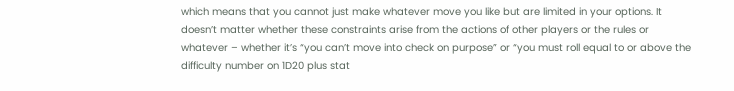which means that you cannot just make whatever move you like but are limited in your options. It doesn’t matter whether these constraints arise from the actions of other players or the rules or whatever – whether it’s “you can’t move into check on purpose” or “you must roll equal to or above the difficulty number on 1D20 plus stat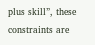plus skill”, these constraints are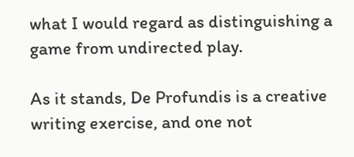what I would regard as distinguishing a game from undirected play.

As it stands, De Profundis is a creative writing exercise, and one not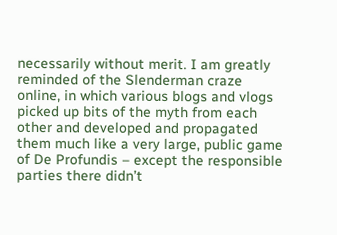necessarily without merit. I am greatly reminded of the Slenderman craze online, in which various blogs and vlogs picked up bits of the myth from each other and developed and propagated them much like a very large, public game of De Profundis – except the responsible parties there didn’t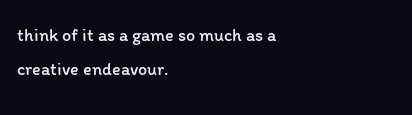think of it as a game so much as a creative endeavour.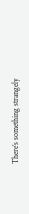There’s something strangely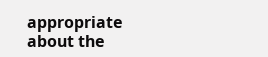appropriate about the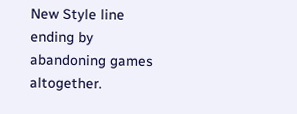New Style line ending by abandoning games altogether.